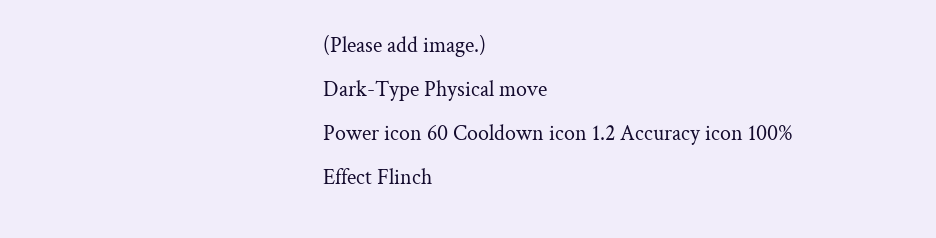(Please add image.)
Dark-Type Physical move
Power icon 60 Cooldown icon 1.2 Accuracy icon 100%
Effect Flinch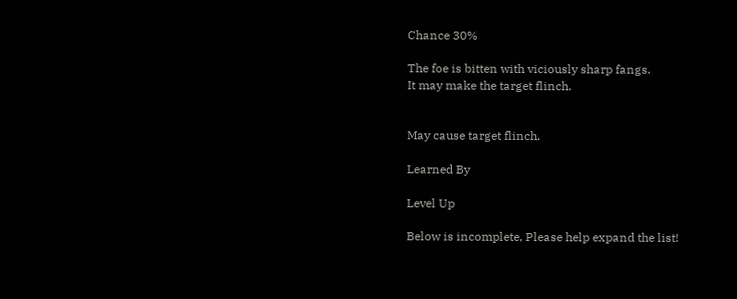Chance 30%

The foe is bitten with viciously sharp fangs.
It may make the target flinch.


May cause target flinch.

Learned By

Level Up

Below is incomplete, Please help expand the list!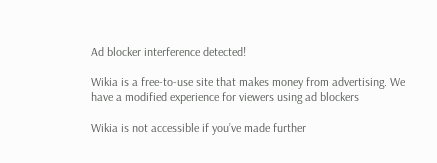Ad blocker interference detected!

Wikia is a free-to-use site that makes money from advertising. We have a modified experience for viewers using ad blockers

Wikia is not accessible if you’ve made further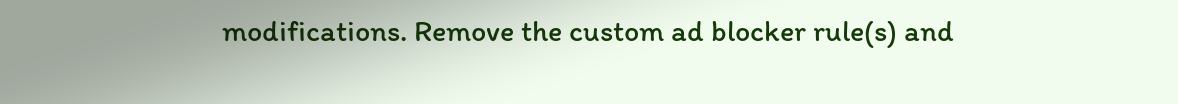modifications. Remove the custom ad blocker rule(s) and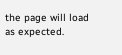the page will load as expected.